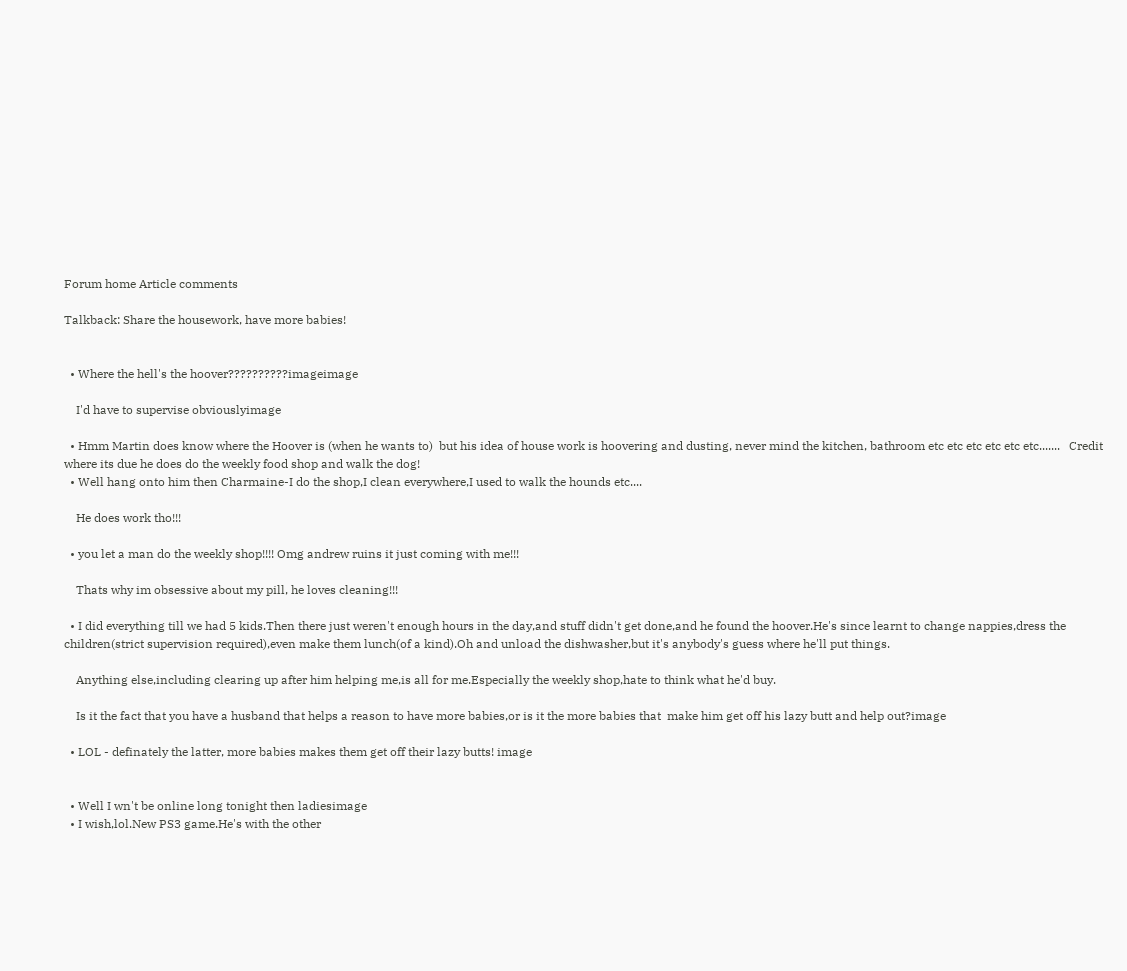Forum home Article comments

Talkback: Share the housework, have more babies!


  • Where the hell's the hoover??????????imageimage

    I'd have to supervise obviouslyimage

  • Hmm Martin does know where the Hoover is (when he wants to)  but his idea of house work is hoovering and dusting, never mind the kitchen, bathroom etc etc etc etc etc etc.......   Credit where its due he does do the weekly food shop and walk the dog!
  • Well hang onto him then Charmaine-I do the shop,I clean everywhere,I used to walk the hounds etc....

    He does work tho!!!

  • you let a man do the weekly shop!!!! Omg andrew ruins it just coming with me!!!

    Thats why im obsessive about my pill, he loves cleaning!!!

  • I did everything till we had 5 kids.Then there just weren't enough hours in the day,and stuff didn't get done,and he found the hoover.He's since learnt to change nappies,dress the children(strict supervision required),even make them lunch(of a kind).Oh and unload the dishwasher,but it's anybody's guess where he'll put things.

    Anything else,including clearing up after him helping me,is all for me.Especially the weekly shop,hate to think what he'd buy.

    Is it the fact that you have a husband that helps a reason to have more babies,or is it the more babies that  make him get off his lazy butt and help out?image

  • LOL - definately the latter, more babies makes them get off their lazy butts! image


  • Well I wn't be online long tonight then ladiesimage
  • I wish,lol.New PS3 game.He's with the other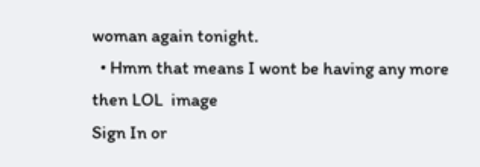woman again tonight.
  • Hmm that means I wont be having any more then LOL  image
Sign In or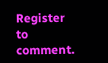Register to comment.